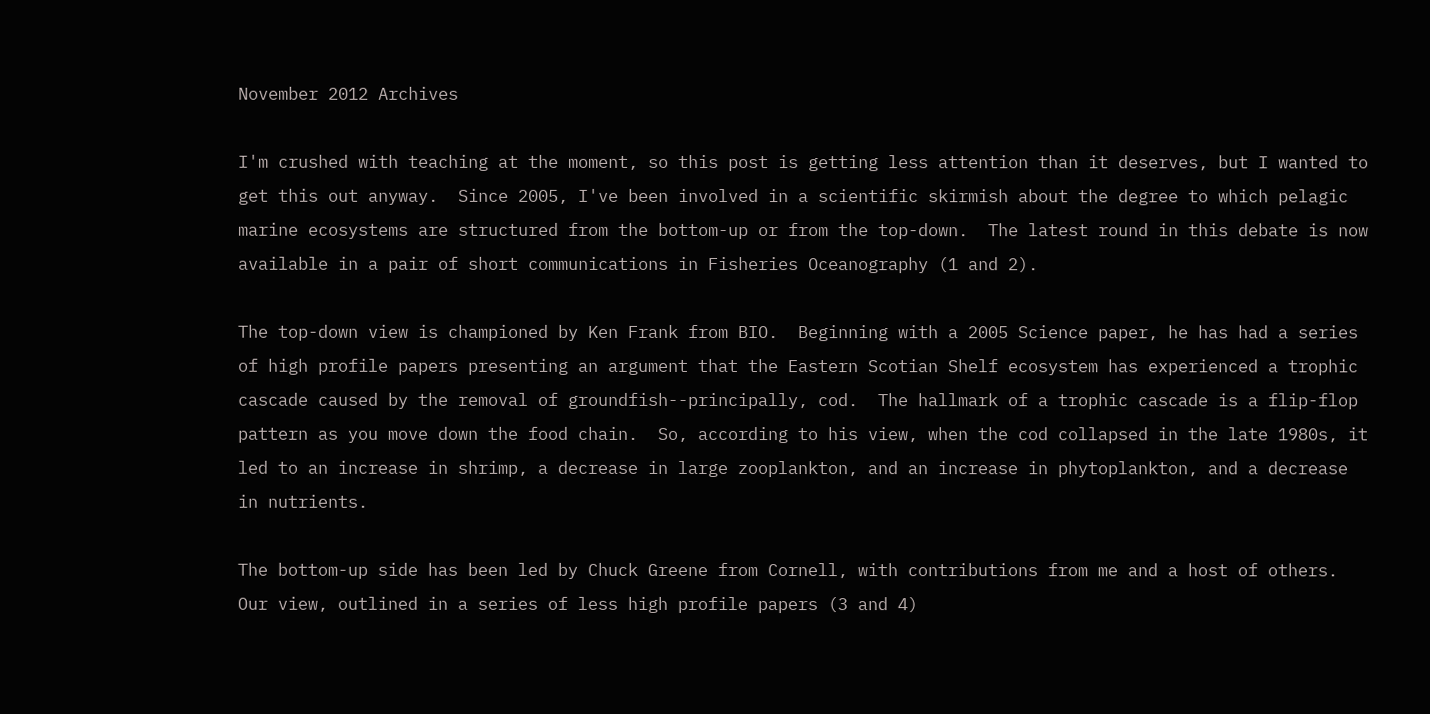November 2012 Archives

I'm crushed with teaching at the moment, so this post is getting less attention than it deserves, but I wanted to get this out anyway.  Since 2005, I've been involved in a scientific skirmish about the degree to which pelagic marine ecosystems are structured from the bottom-up or from the top-down.  The latest round in this debate is now available in a pair of short communications in Fisheries Oceanography (1 and 2).

The top-down view is championed by Ken Frank from BIO.  Beginning with a 2005 Science paper, he has had a series of high profile papers presenting an argument that the Eastern Scotian Shelf ecosystem has experienced a trophic cascade caused by the removal of groundfish--principally, cod.  The hallmark of a trophic cascade is a flip-flop pattern as you move down the food chain.  So, according to his view, when the cod collapsed in the late 1980s, it led to an increase in shrimp, a decrease in large zooplankton, and an increase in phytoplankton, and a decrease in nutrients.

The bottom-up side has been led by Chuck Greene from Cornell, with contributions from me and a host of others.  Our view, outlined in a series of less high profile papers (3 and 4)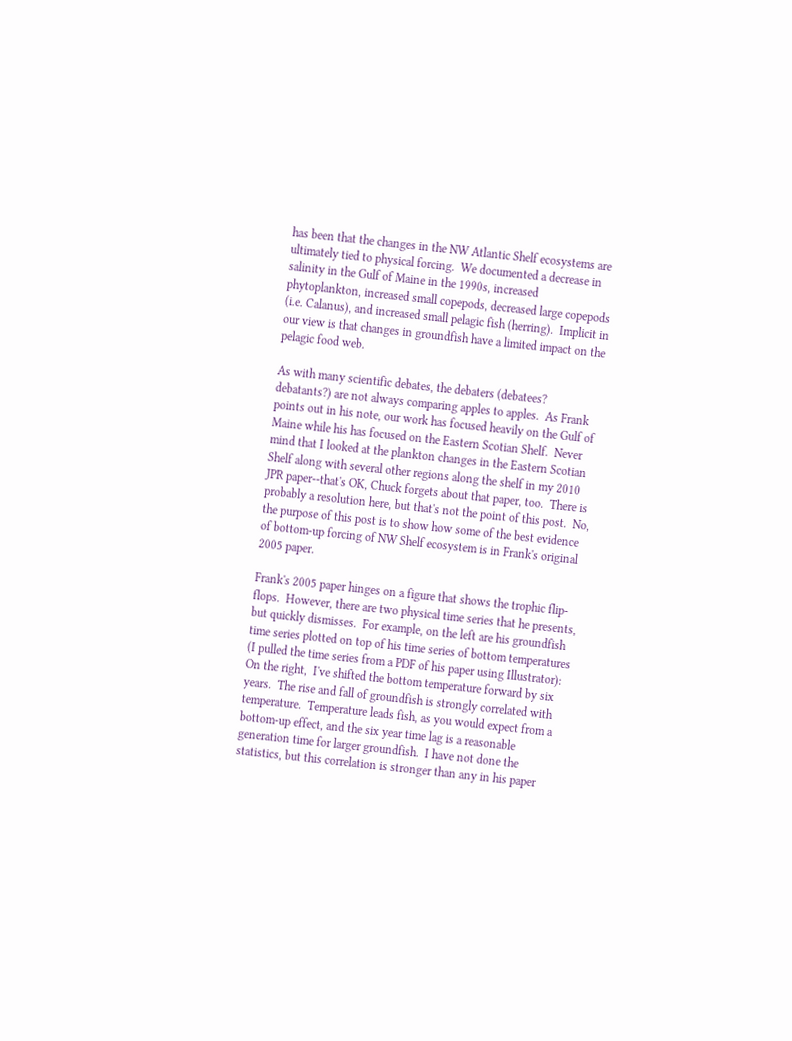has been that the changes in the NW Atlantic Shelf ecosystems are ultimately tied to physical forcing.  We documented a decrease in salinity in the Gulf of Maine in the 1990s, increased phytoplankton, increased small copepods, decreased large copepods (i.e. Calanus), and increased small pelagic fish (herring).  Implicit in our view is that changes in groundfish have a limited impact on the pelagic food web.

As with many scientific debates, the debaters (debatees?  debatants?) are not always comparing apples to apples.  As Frank points out in his note, our work has focused heavily on the Gulf of Maine while his has focused on the Eastern Scotian Shelf.  Never mind that I looked at the plankton changes in the Eastern Scotian Shelf along with several other regions along the shelf in my 2010 JPR paper--that's OK, Chuck forgets about that paper, too.  There is probably a resolution here, but that's not the point of this post.  No, the purpose of this post is to show how some of the best evidence of bottom-up forcing of NW Shelf ecosystem is in Frank's original 2005 paper.

Frank's 2005 paper hinges on a figure that shows the trophic flip-flops.  However, there are two physical time series that he presents, but quickly dismisses.  For example, on the left are his groundfish time series plotted on top of his time series of bottom temperatures (I pulled the time series from a PDF of his paper using Illustrator):
On the right,  I've shifted the bottom temperature forward by six years.  The rise and fall of groundfish is strongly correlated with temperature.  Temperature leads fish, as you would expect from a bottom-up effect, and the six year time lag is a reasonable generation time for larger groundfish.  I have not done the statistics, but this correlation is stronger than any in his paper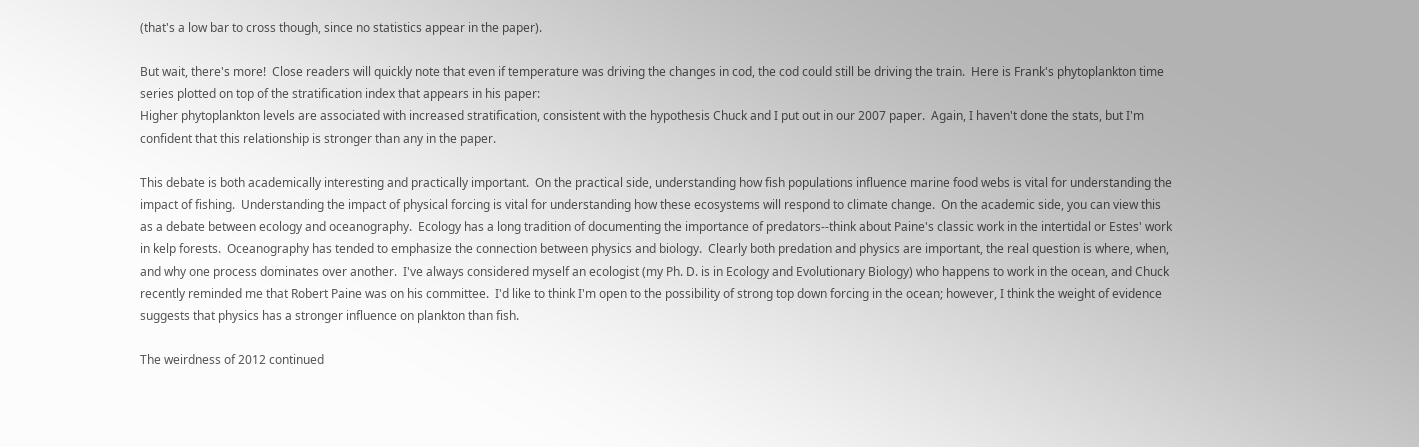(that's a low bar to cross though, since no statistics appear in the paper).

But wait, there's more!  Close readers will quickly note that even if temperature was driving the changes in cod, the cod could still be driving the train.  Here is Frank's phytoplankton time series plotted on top of the stratification index that appears in his paper:
Higher phytoplankton levels are associated with increased stratification, consistent with the hypothesis Chuck and I put out in our 2007 paper.  Again, I haven't done the stats, but I'm confident that this relationship is stronger than any in the paper.

This debate is both academically interesting and practically important.  On the practical side, understanding how fish populations influence marine food webs is vital for understanding the impact of fishing.  Understanding the impact of physical forcing is vital for understanding how these ecosystems will respond to climate change.  On the academic side, you can view this as a debate between ecology and oceanography.  Ecology has a long tradition of documenting the importance of predators--think about Paine's classic work in the intertidal or Estes' work in kelp forests.  Oceanography has tended to emphasize the connection between physics and biology.  Clearly both predation and physics are important, the real question is where, when, and why one process dominates over another.  I've always considered myself an ecologist (my Ph. D. is in Ecology and Evolutionary Biology) who happens to work in the ocean, and Chuck recently reminded me that Robert Paine was on his committee.  I'd like to think I'm open to the possibility of strong top down forcing in the ocean; however, I think the weight of evidence suggests that physics has a stronger influence on plankton than fish.

The weirdness of 2012 continued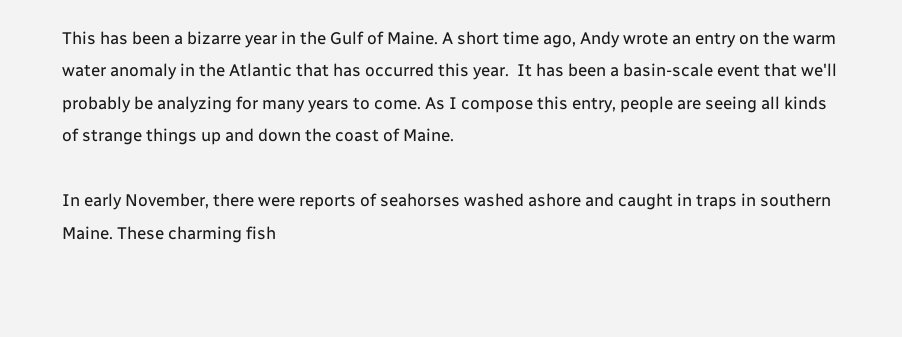This has been a bizarre year in the Gulf of Maine. A short time ago, Andy wrote an entry on the warm water anomaly in the Atlantic that has occurred this year.  It has been a basin-scale event that we'll probably be analyzing for many years to come. As I compose this entry, people are seeing all kinds of strange things up and down the coast of Maine.

In early November, there were reports of seahorses washed ashore and caught in traps in southern Maine. These charming fish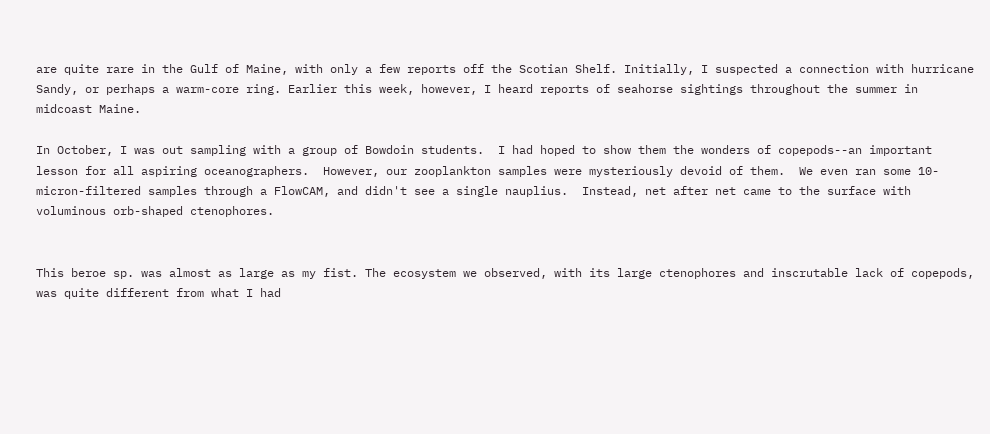are quite rare in the Gulf of Maine, with only a few reports off the Scotian Shelf. Initially, I suspected a connection with hurricane Sandy, or perhaps a warm-core ring. Earlier this week, however, I heard reports of seahorse sightings throughout the summer in midcoast Maine.

In October, I was out sampling with a group of Bowdoin students.  I had hoped to show them the wonders of copepods--an important lesson for all aspiring oceanographers.  However, our zooplankton samples were mysteriously devoid of them.  We even ran some 10-micron-filtered samples through a FlowCAM, and didn't see a single nauplius.  Instead, net after net came to the surface with voluminous orb-shaped ctenophores.


This beroe sp. was almost as large as my fist. The ecosystem we observed, with its large ctenophores and inscrutable lack of copepods, was quite different from what I had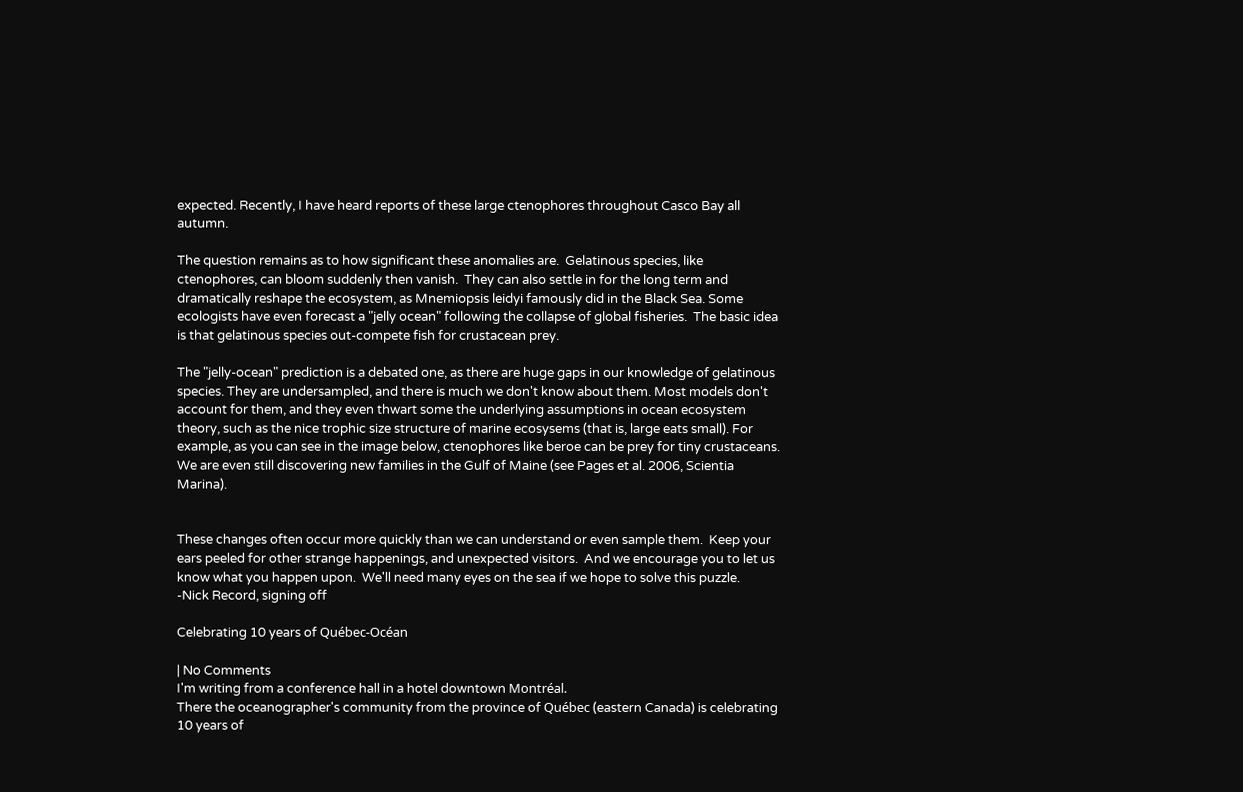expected. Recently, I have heard reports of these large ctenophores throughout Casco Bay all autumn.

The question remains as to how significant these anomalies are.  Gelatinous species, like ctenophores, can bloom suddenly then vanish.  They can also settle in for the long term and dramatically reshape the ecosystem, as Mnemiopsis leidyi famously did in the Black Sea. Some ecologists have even forecast a "jelly ocean" following the collapse of global fisheries.  The basic idea is that gelatinous species out-compete fish for crustacean prey.

The "jelly-ocean" prediction is a debated one, as there are huge gaps in our knowledge of gelatinous species. They are undersampled, and there is much we don't know about them. Most models don't account for them, and they even thwart some the underlying assumptions in ocean ecosystem theory, such as the nice trophic size structure of marine ecosysems (that is, large eats small). For example, as you can see in the image below, ctenophores like beroe can be prey for tiny crustaceans.  We are even still discovering new families in the Gulf of Maine (see Pages et al. 2006, Scientia Marina).


These changes often occur more quickly than we can understand or even sample them.  Keep your ears peeled for other strange happenings, and unexpected visitors.  And we encourage you to let us know what you happen upon.  We'll need many eyes on the sea if we hope to solve this puzzle.
-Nick Record, signing off

Celebrating 10 years of Québec-Océan

| No Comments
I'm writing from a conference hall in a hotel downtown Montréal.
There the oceanographer's community from the province of Québec (eastern Canada) is celebrating 10 years of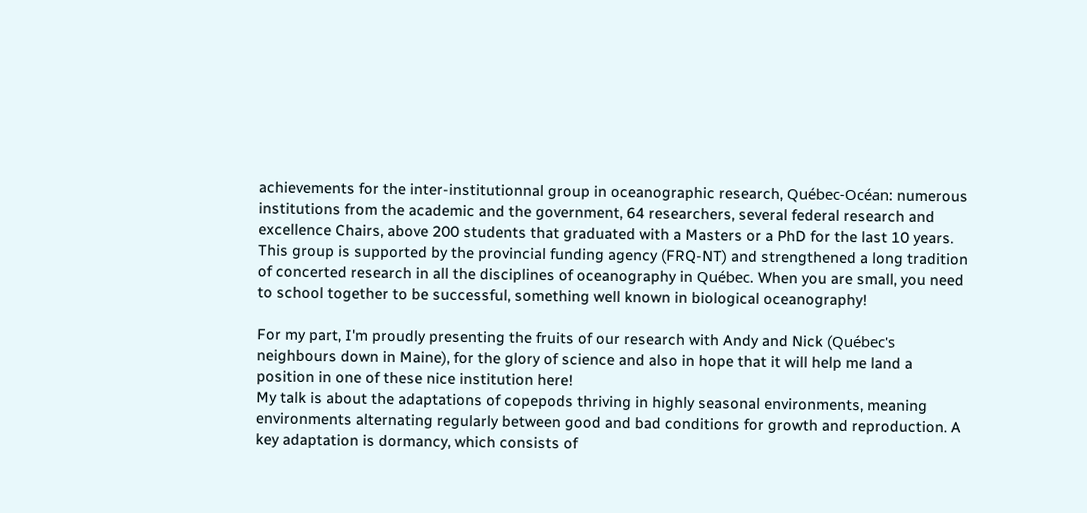achievements for the inter-institutionnal group in oceanographic research, Québec-Océan: numerous institutions from the academic and the government, 64 researchers, several federal research and excellence Chairs, above 200 students that graduated with a Masters or a PhD for the last 10 years. This group is supported by the provincial funding agency (FRQ-NT) and strengthened a long tradition of concerted research in all the disciplines of oceanography in Québec. When you are small, you need to school together to be successful, something well known in biological oceanography!

For my part, I'm proudly presenting the fruits of our research with Andy and Nick (Québec's neighbours down in Maine), for the glory of science and also in hope that it will help me land a position in one of these nice institution here!
My talk is about the adaptations of copepods thriving in highly seasonal environments, meaning environments alternating regularly between good and bad conditions for growth and reproduction. A key adaptation is dormancy, which consists of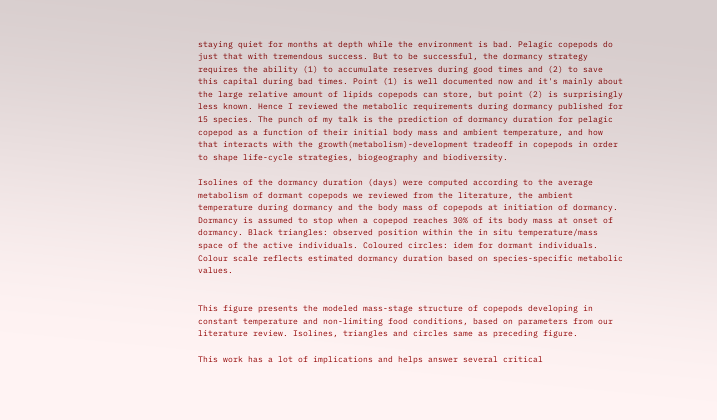staying quiet for months at depth while the environment is bad. Pelagic copepods do just that with tremendous success. But to be successful, the dormancy strategy requires the ability (1) to accumulate reserves during good times and (2) to save this capital during bad times. Point (1) is well documented now and it's mainly about the large relative amount of lipids copepods can store, but point (2) is surprisingly less known. Hence I reviewed the metabolic requirements during dormancy published for 15 species. The punch of my talk is the prediction of dormancy duration for pelagic copepod as a function of their initial body mass and ambient temperature, and how that interacts with the growth(metabolism)-development tradeoff in copepods in order to shape life-cycle strategies, biogeography and biodiversity.

Isolines of the dormancy duration (days) were computed according to the average metabolism of dormant copepods we reviewed from the literature, the ambient temperature during dormancy and the body mass of copepods at initiation of dormancy. Dormancy is assumed to stop when a copepod reaches 30% of its body mass at onset of dormancy. Black triangles: observed position within the in situ temperature/mass space of the active individuals. Coloured circles: idem for dormant individuals. Colour scale reflects estimated dormancy duration based on species-specific metabolic values.


This figure presents the modeled mass-stage structure of copepods developing in constant temperature and non-limiting food conditions, based on parameters from our literature review. Isolines, triangles and circles same as preceding figure.

This work has a lot of implications and helps answer several critical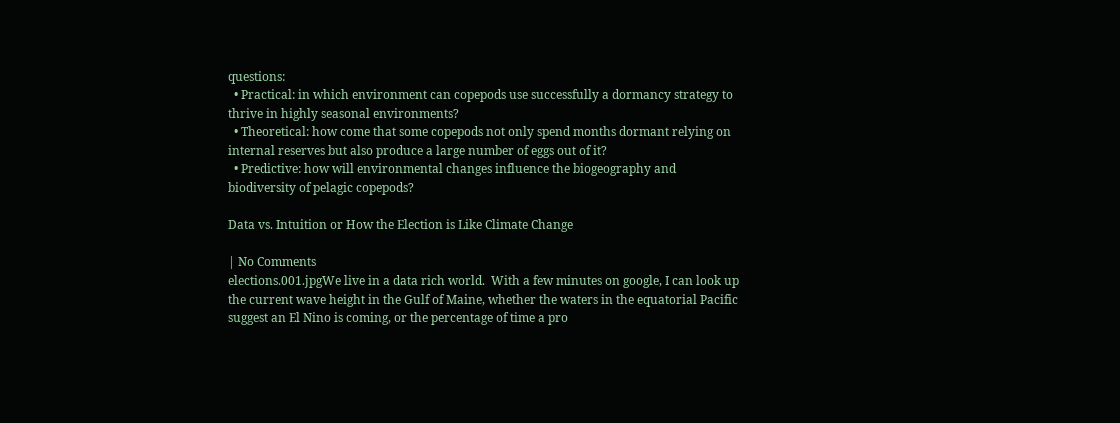questions:
  • Practical: in which environment can copepods use successfully a dormancy strategy to thrive in highly seasonal environments?
  • Theoretical: how come that some copepods not only spend months dormant relying on internal reserves but also produce a large number of eggs out of it?
  • Predictive: how will environmental changes influence the biogeography and biodiversity of pelagic copepods?

Data vs. Intuition or How the Election is Like Climate Change

| No Comments
elections.001.jpgWe live in a data rich world.  With a few minutes on google, I can look up the current wave height in the Gulf of Maine, whether the waters in the equatorial Pacific suggest an El Nino is coming, or the percentage of time a pro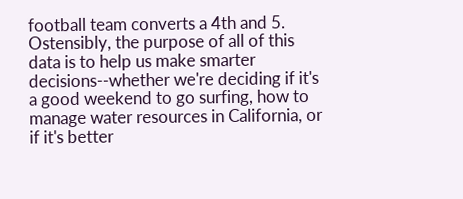football team converts a 4th and 5.  Ostensibly, the purpose of all of this data is to help us make smarter decisions--whether we're deciding if it's a good weekend to go surfing, how to manage water resources in California, or if it's better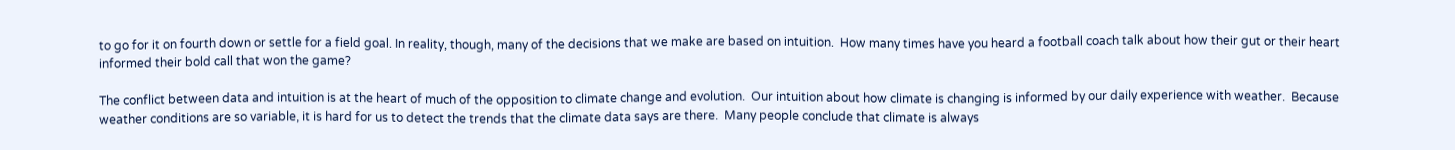to go for it on fourth down or settle for a field goal. In reality, though, many of the decisions that we make are based on intuition.  How many times have you heard a football coach talk about how their gut or their heart informed their bold call that won the game?

The conflict between data and intuition is at the heart of much of the opposition to climate change and evolution.  Our intuition about how climate is changing is informed by our daily experience with weather.  Because weather conditions are so variable, it is hard for us to detect the trends that the climate data says are there.  Many people conclude that climate is always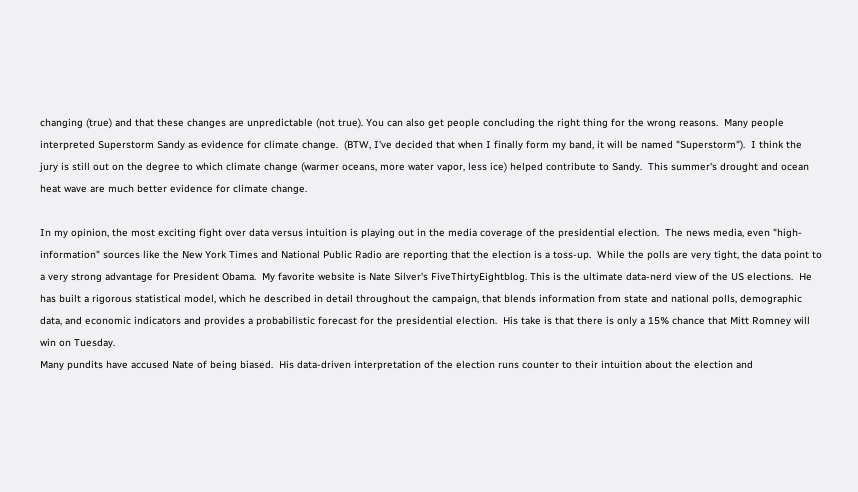changing (true) and that these changes are unpredictable (not true). You can also get people concluding the right thing for the wrong reasons.  Many people interpreted Superstorm Sandy as evidence for climate change.  (BTW, I've decided that when I finally form my band, it will be named "Superstorm").  I think the jury is still out on the degree to which climate change (warmer oceans, more water vapor, less ice) helped contribute to Sandy.  This summer's drought and ocean heat wave are much better evidence for climate change.

In my opinion, the most exciting fight over data versus intuition is playing out in the media coverage of the presidential election.  The news media, even "high-information" sources like the New York Times and National Public Radio are reporting that the election is a toss-up.  While the polls are very tight, the data point to a very strong advantage for President Obama.  My favorite website is Nate Silver's FiveThirtyEightblog. This is the ultimate data-nerd view of the US elections.  He has built a rigorous statistical model, which he described in detail throughout the campaign, that blends information from state and national polls, demographic data, and economic indicators and provides a probabilistic forecast for the presidential election.  His take is that there is only a 15% chance that Mitt Romney will win on Tuesday.
Many pundits have accused Nate of being biased.  His data-driven interpretation of the election runs counter to their intuition about the election and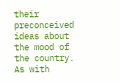their preconceived ideas about the mood of the country. As with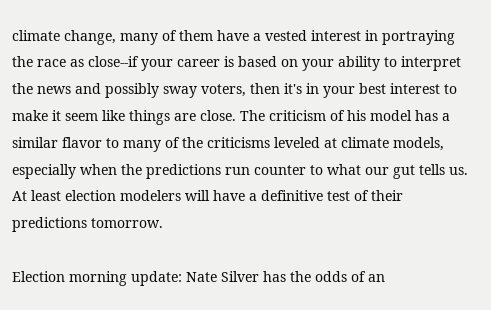climate change, many of them have a vested interest in portraying the race as close--if your career is based on your ability to interpret the news and possibly sway voters, then it's in your best interest to make it seem like things are close. The criticism of his model has a similar flavor to many of the criticisms leveled at climate models, especially when the predictions run counter to what our gut tells us. At least election modelers will have a definitive test of their predictions tomorrow.

Election morning update: Nate Silver has the odds of an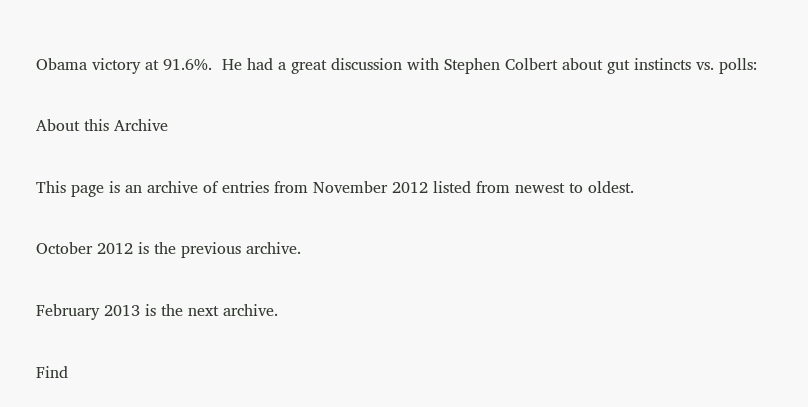Obama victory at 91.6%.  He had a great discussion with Stephen Colbert about gut instincts vs. polls:

About this Archive

This page is an archive of entries from November 2012 listed from newest to oldest.

October 2012 is the previous archive.

February 2013 is the next archive.

Find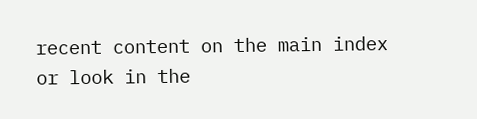recent content on the main index or look in the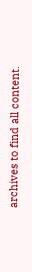archives to find all content.